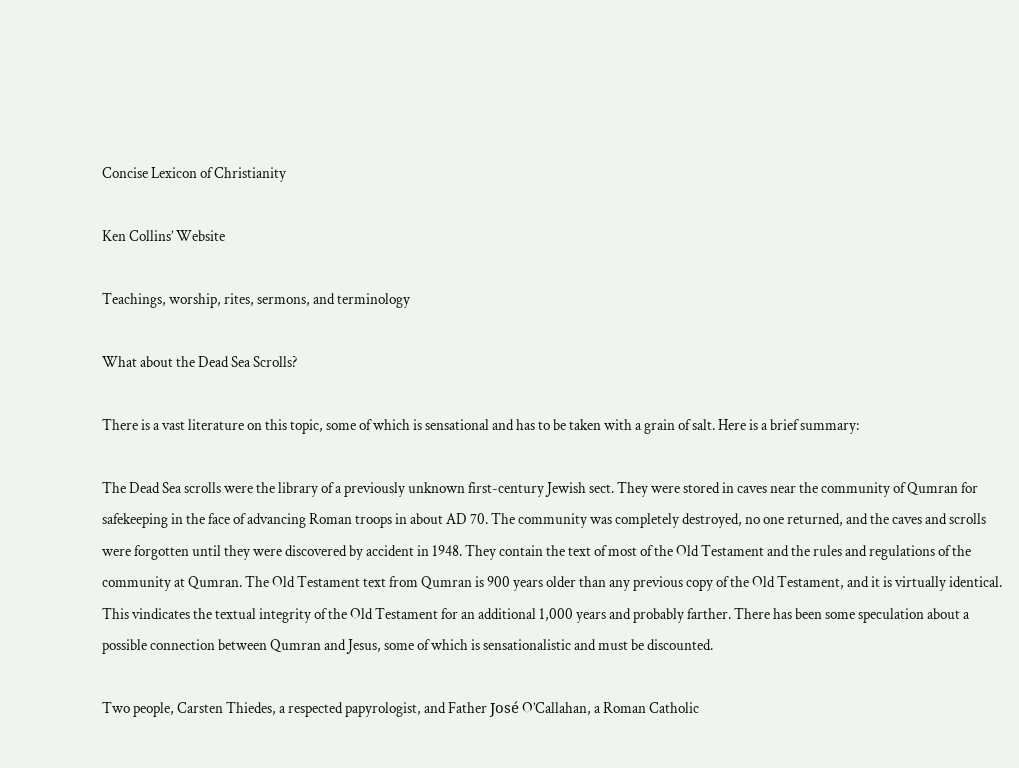Concise Lexicon of Christianity

Ken Collins’ Website

Teachings, worship, rites, sermons, and terminology

What about the Dead Sea Scrolls?

There is a vast literature on this topic, some of which is sensational and has to be taken with a grain of salt. Here is a brief summary:

The Dead Sea scrolls were the library of a previously unknown first-century Jewish sect. They were stored in caves near the community of Qumran for safekeeping in the face of advancing Roman troops in about AD 70. The community was completely destroyed, no one returned, and the caves and scrolls were forgotten until they were discovered by accident in 1948. They contain the text of most of the Old Testament and the rules and regulations of the community at Qumran. The Old Testament text from Qumran is 900 years older than any previous copy of the Old Testament, and it is virtually identical. This vindicates the textual integrity of the Old Testament for an additional 1,000 years and probably farther. There has been some speculation about a possible connection between Qumran and Jesus, some of which is sensationalistic and must be discounted.

Two people, Carsten Thiedes, a respected papyrologist, and Father José O’Callahan, a Roman Catholic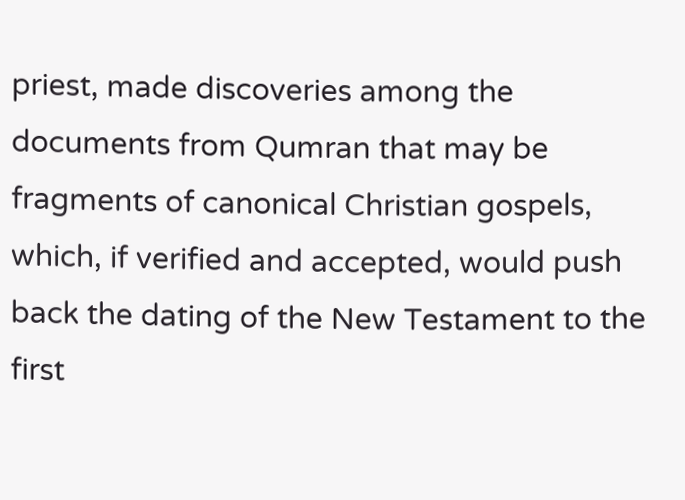priest, made discoveries among the documents from Qumran that may be fragments of canonical Christian gospels, which, if verified and accepted, would push back the dating of the New Testament to the first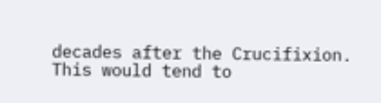decades after the Crucifixion. This would tend to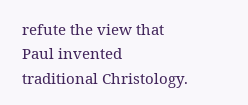refute the view that Paul invented traditional Christology.